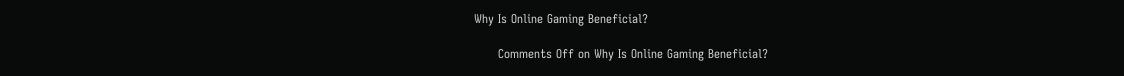Why Is Online Gaming Beneficial?

      Comments Off on Why Is Online Gaming Beneficial?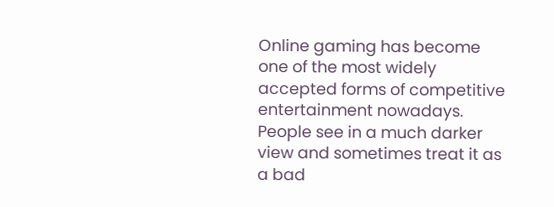Online gaming has become one of the most widely accepted forms of competitive entertainment nowadays. People see in a much darker view and sometimes treat it as a bad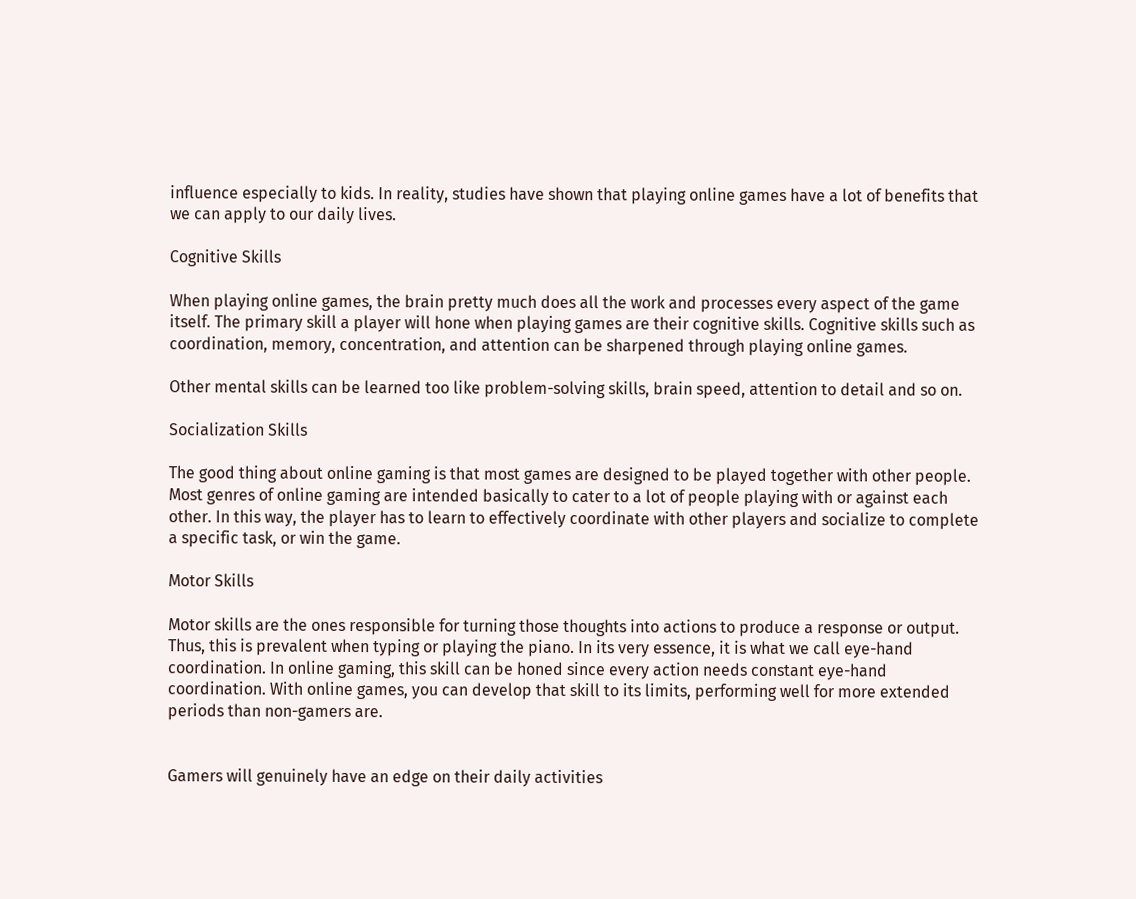influence especially to kids. In reality, studies have shown that playing online games have a lot of benefits that we can apply to our daily lives.

Cognitive Skills

When playing online games, the brain pretty much does all the work and processes every aspect of the game itself. The primary skill a player will hone when playing games are their cognitive skills. Cognitive skills such as coordination, memory, concentration, and attention can be sharpened through playing online games.

Other mental skills can be learned too like problem-solving skills, brain speed, attention to detail and so on.

Socialization Skills

The good thing about online gaming is that most games are designed to be played together with other people. Most genres of online gaming are intended basically to cater to a lot of people playing with or against each other. In this way, the player has to learn to effectively coordinate with other players and socialize to complete a specific task, or win the game.

Motor Skills

Motor skills are the ones responsible for turning those thoughts into actions to produce a response or output. Thus, this is prevalent when typing or playing the piano. In its very essence, it is what we call eye-hand coordination. In online gaming, this skill can be honed since every action needs constant eye-hand coordination. With online games, you can develop that skill to its limits, performing well for more extended periods than non-gamers are.


Gamers will genuinely have an edge on their daily activities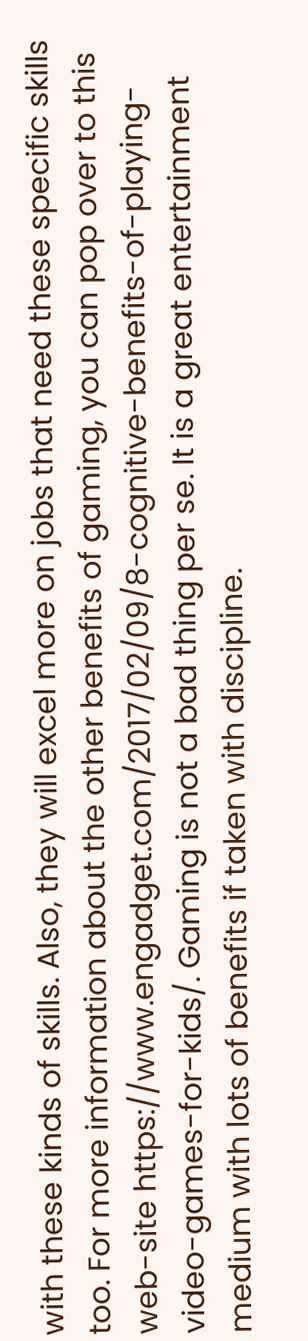with these kinds of skills. Also, they will excel more on jobs that need these specific skills too. For more information about the other benefits of gaming, you can pop over to this web-site https://www.engadget.com/2017/02/09/8-cognitive-benefits-of-playing-video-games-for-kids/. Gaming is not a bad thing per se. It is a great entertainment medium with lots of benefits if taken with discipline.